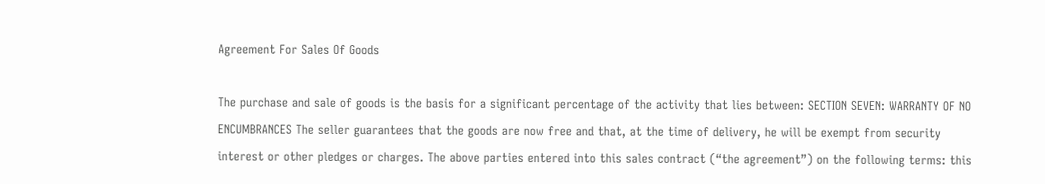Agreement For Sales Of Goods

The purchase and sale of goods is the basis for a significant percentage of the activity that lies between: SECTION SEVEN: WARRANTY OF NO ENCUMBRANCES The seller guarantees that the goods are now free and that, at the time of delivery, he will be exempt from security interest or other pledges or charges. The above parties entered into this sales contract (“the agreement”) on the following terms: this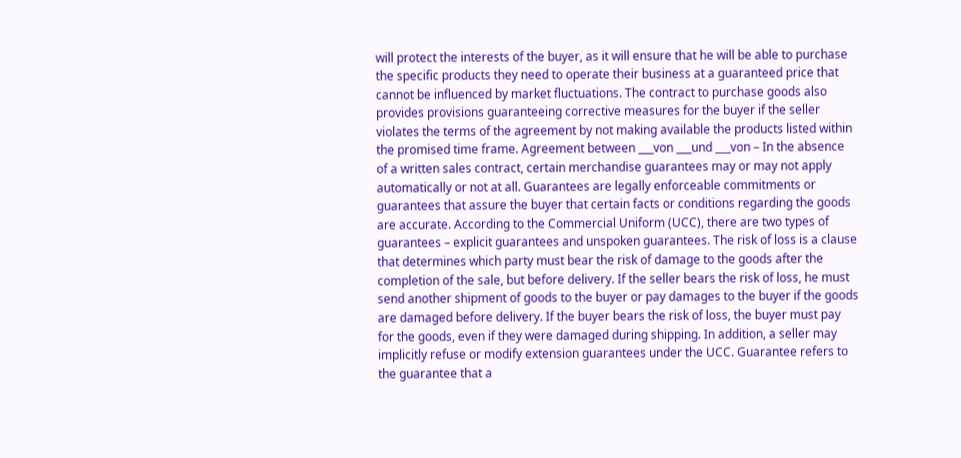will protect the interests of the buyer, as it will ensure that he will be able to purchase the specific products they need to operate their business at a guaranteed price that cannot be influenced by market fluctuations. The contract to purchase goods also provides provisions guaranteeing corrective measures for the buyer if the seller violates the terms of the agreement by not making available the products listed within the promised time frame. Agreement between ___von ___und ___von – In the absence of a written sales contract, certain merchandise guarantees may or may not apply automatically or not at all. Guarantees are legally enforceable commitments or guarantees that assure the buyer that certain facts or conditions regarding the goods are accurate. According to the Commercial Uniform (UCC), there are two types of guarantees – explicit guarantees and unspoken guarantees. The risk of loss is a clause that determines which party must bear the risk of damage to the goods after the completion of the sale, but before delivery. If the seller bears the risk of loss, he must send another shipment of goods to the buyer or pay damages to the buyer if the goods are damaged before delivery. If the buyer bears the risk of loss, the buyer must pay for the goods, even if they were damaged during shipping. In addition, a seller may implicitly refuse or modify extension guarantees under the UCC. Guarantee refers to the guarantee that a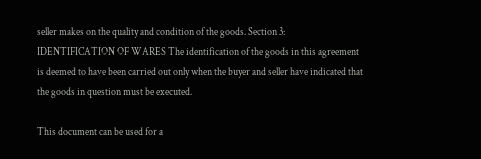seller makes on the quality and condition of the goods. Section 3: IDENTIFICATION OF WARES The identification of the goods in this agreement is deemed to have been carried out only when the buyer and seller have indicated that the goods in question must be executed.

This document can be used for a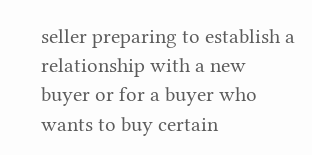seller preparing to establish a relationship with a new buyer or for a buyer who wants to buy certain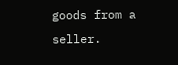goods from a seller.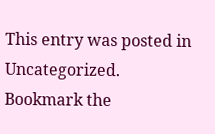This entry was posted in Uncategorized. Bookmark the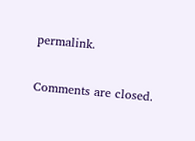permalink.

Comments are closed.